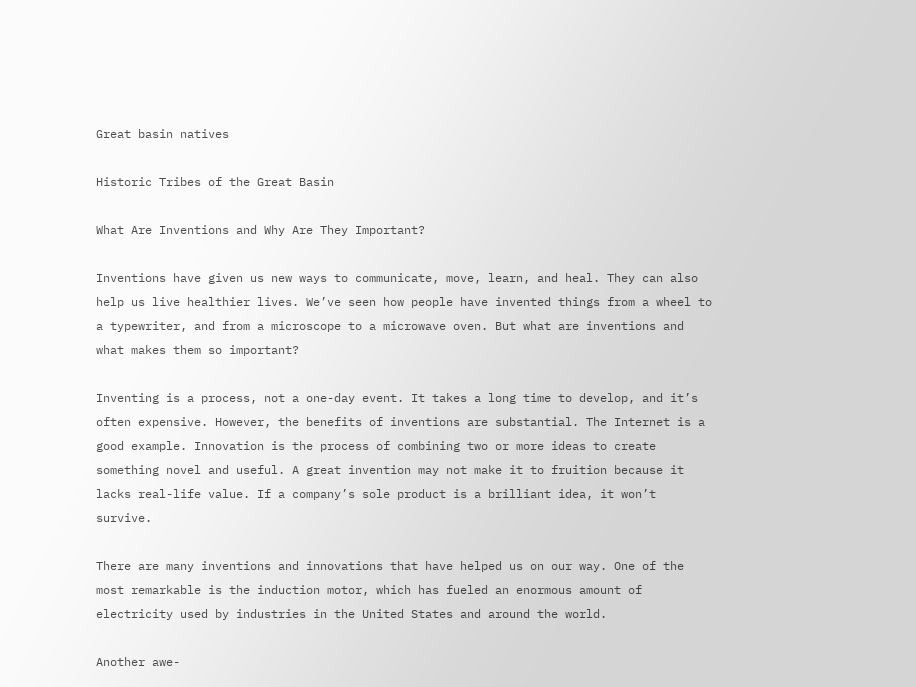Great basin natives

Historic Tribes of the Great Basin

What Are Inventions and Why Are They Important?

Inventions have given us new ways to communicate, move, learn, and heal. They can also help us live healthier lives. We’ve seen how people have invented things from a wheel to a typewriter, and from a microscope to a microwave oven. But what are inventions and what makes them so important?

Inventing is a process, not a one-day event. It takes a long time to develop, and it’s often expensive. However, the benefits of inventions are substantial. The Internet is a good example. Innovation is the process of combining two or more ideas to create something novel and useful. A great invention may not make it to fruition because it lacks real-life value. If a company’s sole product is a brilliant idea, it won’t survive.

There are many inventions and innovations that have helped us on our way. One of the most remarkable is the induction motor, which has fueled an enormous amount of electricity used by industries in the United States and around the world.

Another awe-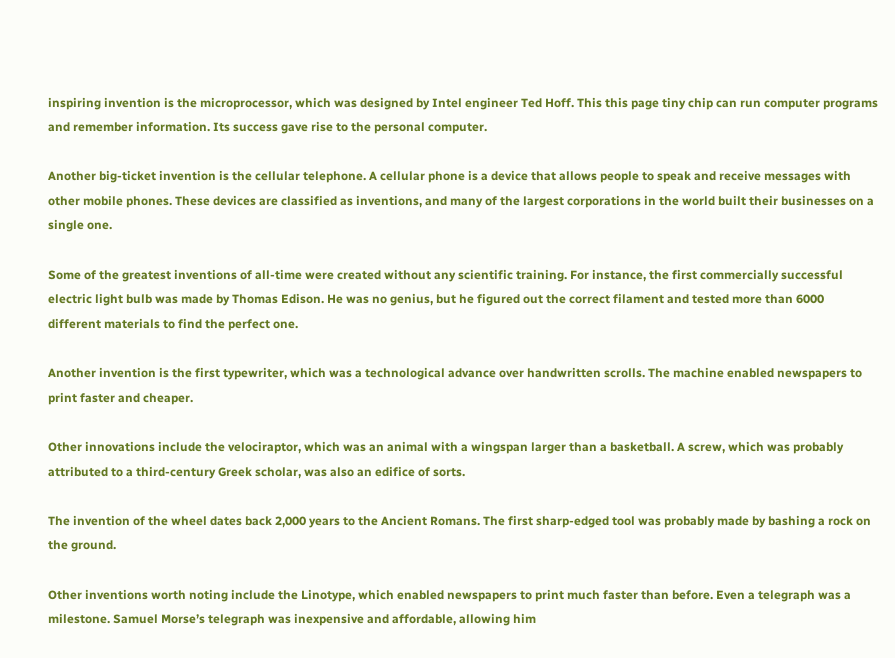inspiring invention is the microprocessor, which was designed by Intel engineer Ted Hoff. This this page tiny chip can run computer programs and remember information. Its success gave rise to the personal computer.

Another big-ticket invention is the cellular telephone. A cellular phone is a device that allows people to speak and receive messages with other mobile phones. These devices are classified as inventions, and many of the largest corporations in the world built their businesses on a single one.

Some of the greatest inventions of all-time were created without any scientific training. For instance, the first commercially successful electric light bulb was made by Thomas Edison. He was no genius, but he figured out the correct filament and tested more than 6000 different materials to find the perfect one.

Another invention is the first typewriter, which was a technological advance over handwritten scrolls. The machine enabled newspapers to print faster and cheaper.

Other innovations include the velociraptor, which was an animal with a wingspan larger than a basketball. A screw, which was probably attributed to a third-century Greek scholar, was also an edifice of sorts.

The invention of the wheel dates back 2,000 years to the Ancient Romans. The first sharp-edged tool was probably made by bashing a rock on the ground.

Other inventions worth noting include the Linotype, which enabled newspapers to print much faster than before. Even a telegraph was a milestone. Samuel Morse’s telegraph was inexpensive and affordable, allowing him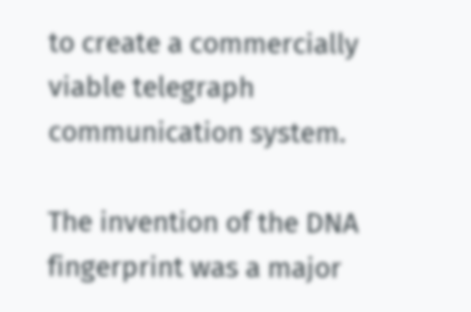to create a commercially viable telegraph communication system.

The invention of the DNA fingerprint was a major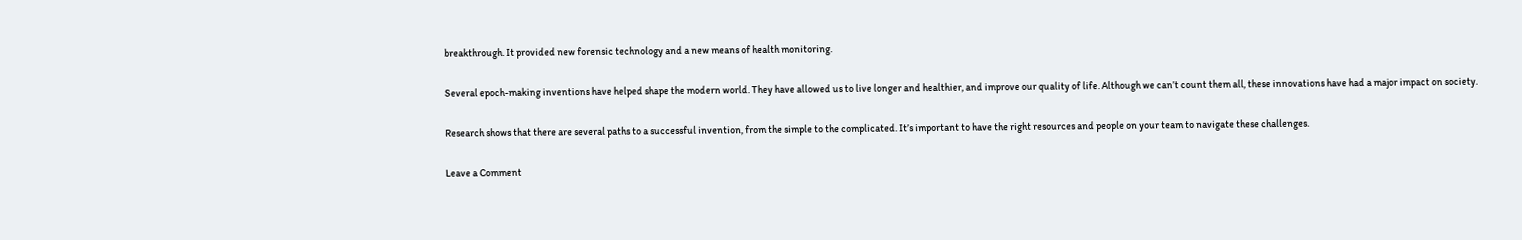breakthrough. It provided new forensic technology and a new means of health monitoring.

Several epoch-making inventions have helped shape the modern world. They have allowed us to live longer and healthier, and improve our quality of life. Although we can’t count them all, these innovations have had a major impact on society.

Research shows that there are several paths to a successful invention, from the simple to the complicated. It’s important to have the right resources and people on your team to navigate these challenges.

Leave a Comment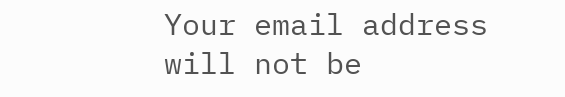Your email address will not be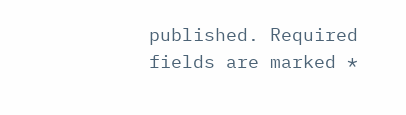published. Required fields are marked *